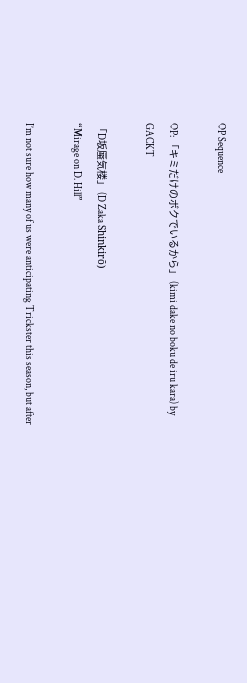OP Sequence

OP: 「キミだけのボクでいるから」 (kimi dake no boku de iru kara) by GACKT

「D坂蜃気楼」 (D Zaka Shinkirō)
“Mirage on D. Hill”

I’m not sure how many of us were anticipating Trickster this season, but after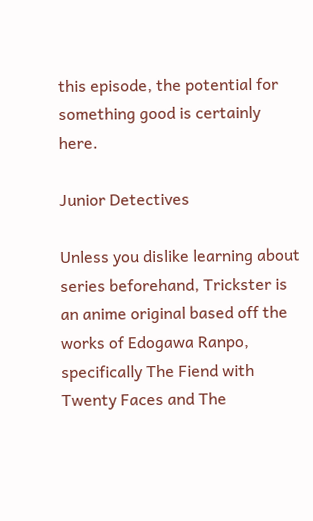this episode, the potential for something good is certainly here.

Junior Detectives

Unless you dislike learning about series beforehand, Trickster is an anime original based off the works of Edogawa Ranpo, specifically The Fiend with Twenty Faces and The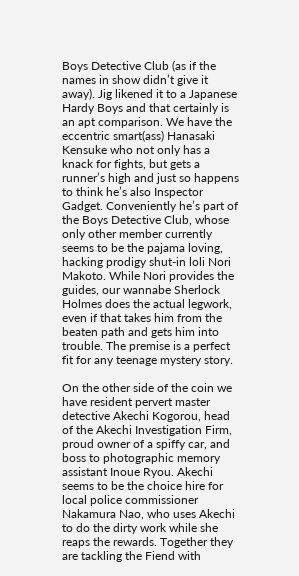Boys Detective Club (as if the names in show didn’t give it away). Jig likened it to a Japanese Hardy Boys and that certainly is an apt comparison. We have the eccentric smart(ass) Hanasaki Kensuke who not only has a knack for fights, but gets a runner’s high and just so happens to think he’s also Inspector Gadget. Conveniently he’s part of the Boys Detective Club, whose only other member currently seems to be the pajama loving, hacking prodigy shut-in loli Nori Makoto. While Nori provides the guides, our wannabe Sherlock Holmes does the actual legwork, even if that takes him from the beaten path and gets him into trouble. The premise is a perfect fit for any teenage mystery story.

On the other side of the coin we have resident pervert master detective Akechi Kogorou, head of the Akechi Investigation Firm, proud owner of a spiffy car, and boss to photographic memory assistant Inoue Ryou. Akechi seems to be the choice hire for local police commissioner Nakamura Nao, who uses Akechi to do the dirty work while she reaps the rewards. Together they are tackling the Fiend with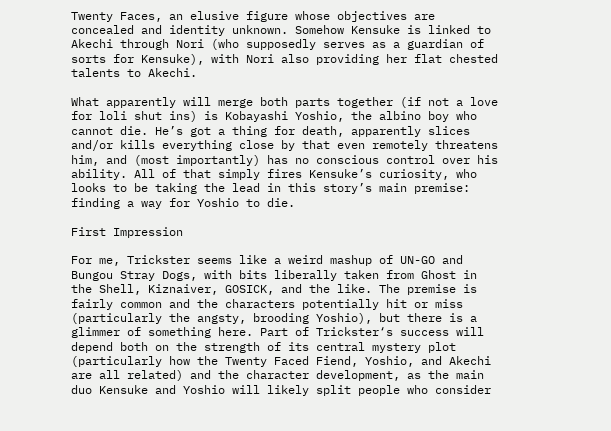Twenty Faces, an elusive figure whose objectives are concealed and identity unknown. Somehow Kensuke is linked to Akechi through Nori (who supposedly serves as a guardian of sorts for Kensuke), with Nori also providing her flat chested talents to Akechi.

What apparently will merge both parts together (if not a love for loli shut ins) is Kobayashi Yoshio, the albino boy who cannot die. He’s got a thing for death, apparently slices and/or kills everything close by that even remotely threatens him, and (most importantly) has no conscious control over his ability. All of that simply fires Kensuke’s curiosity, who looks to be taking the lead in this story’s main premise: finding a way for Yoshio to die.

First Impression

For me, Trickster seems like a weird mashup of UN-GO and Bungou Stray Dogs, with bits liberally taken from Ghost in the Shell, Kiznaiver, GOSICK, and the like. The premise is fairly common and the characters potentially hit or miss (particularly the angsty, brooding Yoshio), but there is a glimmer of something here. Part of Trickster‘s success will depend both on the strength of its central mystery plot (particularly how the Twenty Faced Fiend, Yoshio, and Akechi are all related) and the character development, as the main duo Kensuke and Yoshio will likely split people who consider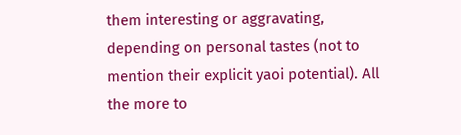them interesting or aggravating, depending on personal tastes (not to mention their explicit yaoi potential). All the more to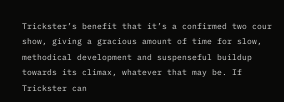Trickster’s benefit that it’s a confirmed two cour show, giving a gracious amount of time for slow, methodical development and suspenseful buildup towards its climax, whatever that may be. If Trickster can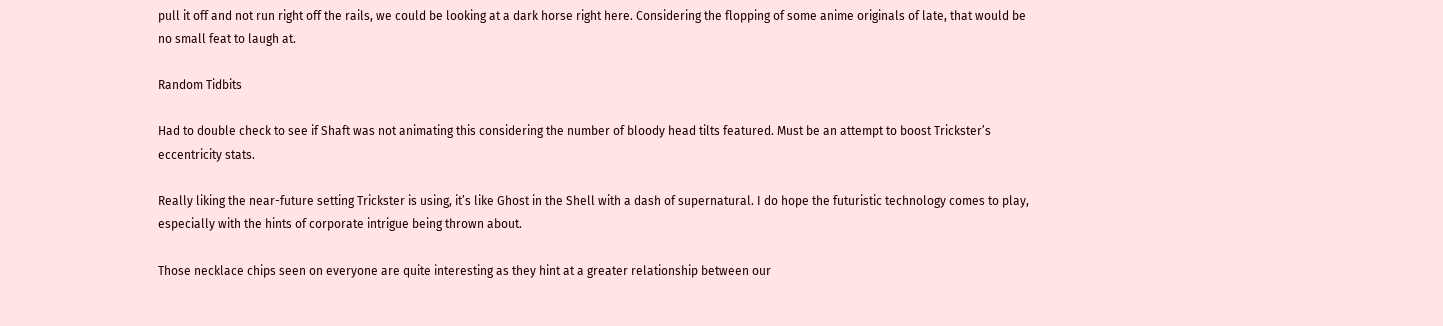pull it off and not run right off the rails, we could be looking at a dark horse right here. Considering the flopping of some anime originals of late, that would be no small feat to laugh at.

Random Tidbits

Had to double check to see if Shaft was not animating this considering the number of bloody head tilts featured. Must be an attempt to boost Trickster’s eccentricity stats.

Really liking the near-future setting Trickster is using, it’s like Ghost in the Shell with a dash of supernatural. I do hope the futuristic technology comes to play, especially with the hints of corporate intrigue being thrown about.

Those necklace chips seen on everyone are quite interesting as they hint at a greater relationship between our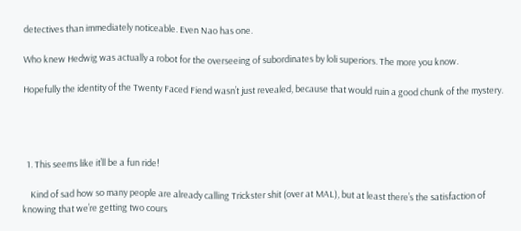detectives than immediately noticeable. Even Nao has one.

Who knew Hedwig was actually a robot for the overseeing of subordinates by loli superiors. The more you know.

Hopefully the identity of the Twenty Faced Fiend wasn’t just revealed, because that would ruin a good chunk of the mystery.




  1. This seems like it’ll be a fun ride!

    Kind of sad how so many people are already calling Trickster shit (over at MAL), but at least there’s the satisfaction of knowing that we’re getting two cours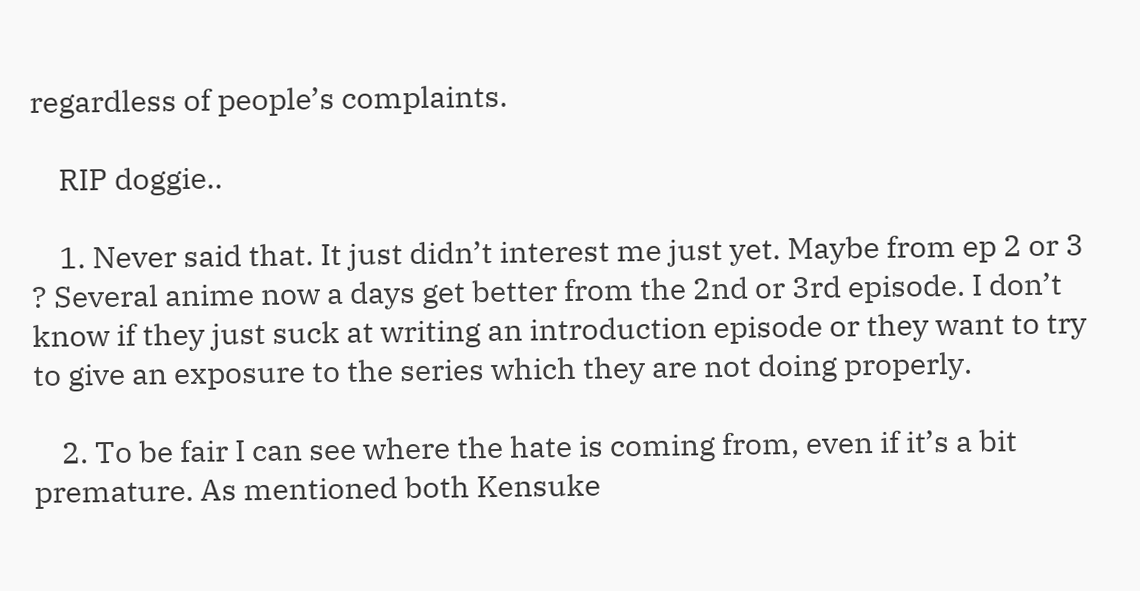regardless of people’s complaints.

    RIP doggie..

    1. Never said that. It just didn’t interest me just yet. Maybe from ep 2 or 3 ? Several anime now a days get better from the 2nd or 3rd episode. I don’t know if they just suck at writing an introduction episode or they want to try to give an exposure to the series which they are not doing properly.

    2. To be fair I can see where the hate is coming from, even if it’s a bit premature. As mentioned both Kensuke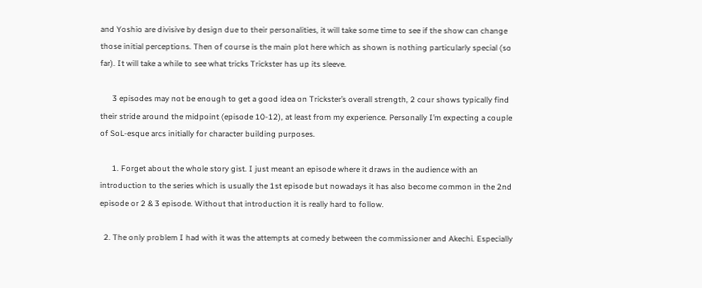and Yoshio are divisive by design due to their personalities, it will take some time to see if the show can change those initial perceptions. Then of course is the main plot here which as shown is nothing particularly special (so far). It will take a while to see what tricks Trickster has up its sleeve.

      3 episodes may not be enough to get a good idea on Trickster’s overall strength, 2 cour shows typically find their stride around the midpoint (episode 10-12), at least from my experience. Personally I’m expecting a couple of SoL-esque arcs initially for character building purposes.

      1. Forget about the whole story gist. I just meant an episode where it draws in the audience with an introduction to the series which is usually the 1st episode but nowadays it has also become common in the 2nd episode or 2 & 3 episode. Without that introduction it is really hard to follow.

  2. The only problem I had with it was the attempts at comedy between the commissioner and Akechi. Especially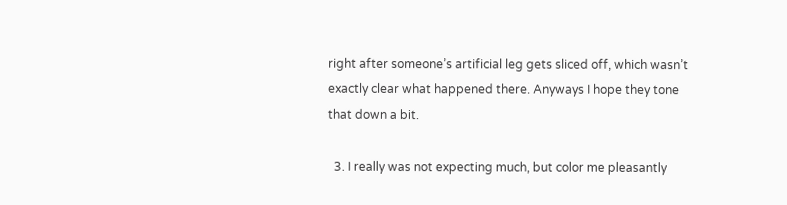right after someone’s artificial leg gets sliced off, which wasn’t exactly clear what happened there. Anyways I hope they tone that down a bit.

  3. I really was not expecting much, but color me pleasantly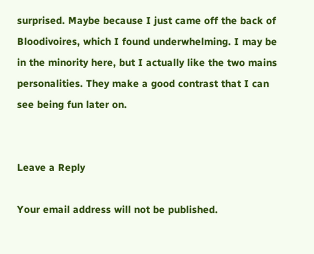surprised. Maybe because I just came off the back of Bloodivoires, which I found underwhelming. I may be in the minority here, but I actually like the two mains personalities. They make a good contrast that I can see being fun later on.


Leave a Reply

Your email address will not be published.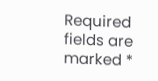Required fields are marked *